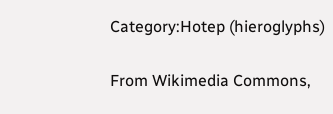Category:Hotep (hieroglyphs)

From Wikimedia Commons,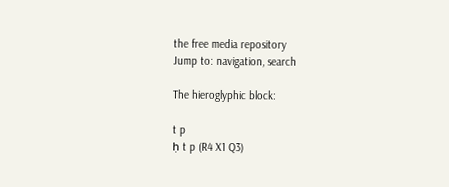the free media repository
Jump to: navigation, search

The hieroglyphic block:

t p
ḥ t p (R4 X1 Q3)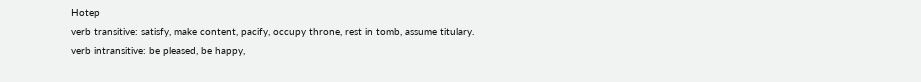Hotep
verb transitive: satisfy, make content, pacify, occupy throne, rest in tomb, assume titulary.
verb intransitive: be pleased, be happy,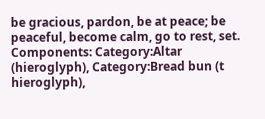be gracious, pardon, be at peace; be peaceful, become calm, go to rest, set.
Components: Category:Altar (hieroglyph), Category:Bread bun (t hieroglyph),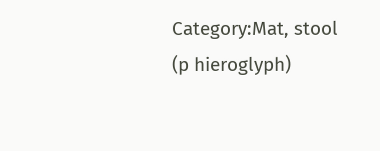Category:Mat, stool (p hieroglyph)